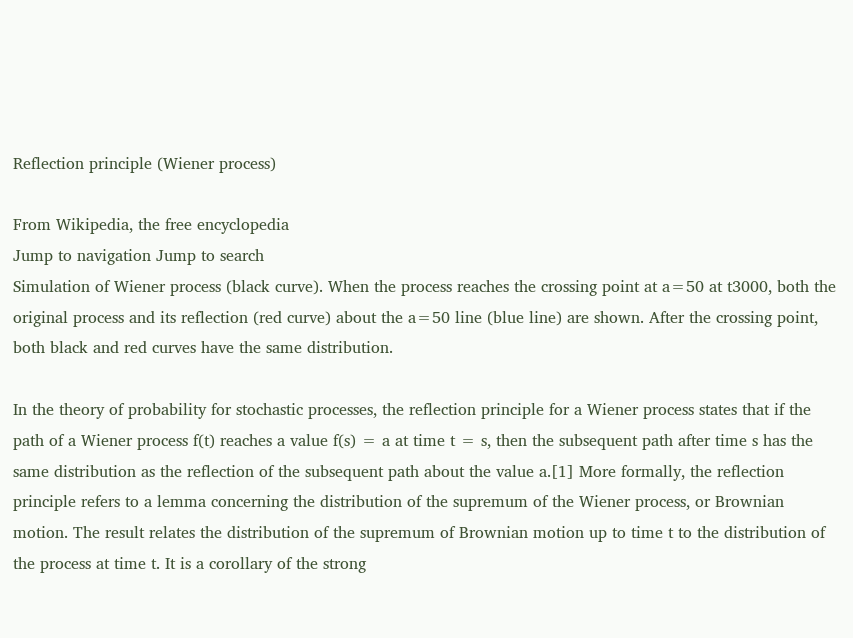Reflection principle (Wiener process)

From Wikipedia, the free encyclopedia
Jump to navigation Jump to search
Simulation of Wiener process (black curve). When the process reaches the crossing point at a=50 at t3000, both the original process and its reflection (red curve) about the a=50 line (blue line) are shown. After the crossing point, both black and red curves have the same distribution.

In the theory of probability for stochastic processes, the reflection principle for a Wiener process states that if the path of a Wiener process f(t) reaches a value f(s) = a at time t = s, then the subsequent path after time s has the same distribution as the reflection of the subsequent path about the value a.[1] More formally, the reflection principle refers to a lemma concerning the distribution of the supremum of the Wiener process, or Brownian motion. The result relates the distribution of the supremum of Brownian motion up to time t to the distribution of the process at time t. It is a corollary of the strong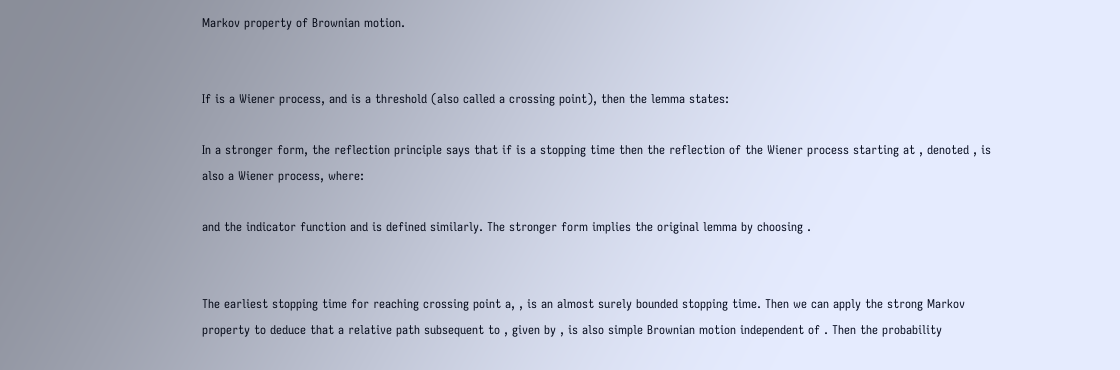Markov property of Brownian motion.


If is a Wiener process, and is a threshold (also called a crossing point), then the lemma states:

In a stronger form, the reflection principle says that if is a stopping time then the reflection of the Wiener process starting at , denoted , is also a Wiener process, where:

and the indicator function and is defined similarly. The stronger form implies the original lemma by choosing .


The earliest stopping time for reaching crossing point a, , is an almost surely bounded stopping time. Then we can apply the strong Markov property to deduce that a relative path subsequent to , given by , is also simple Brownian motion independent of . Then the probability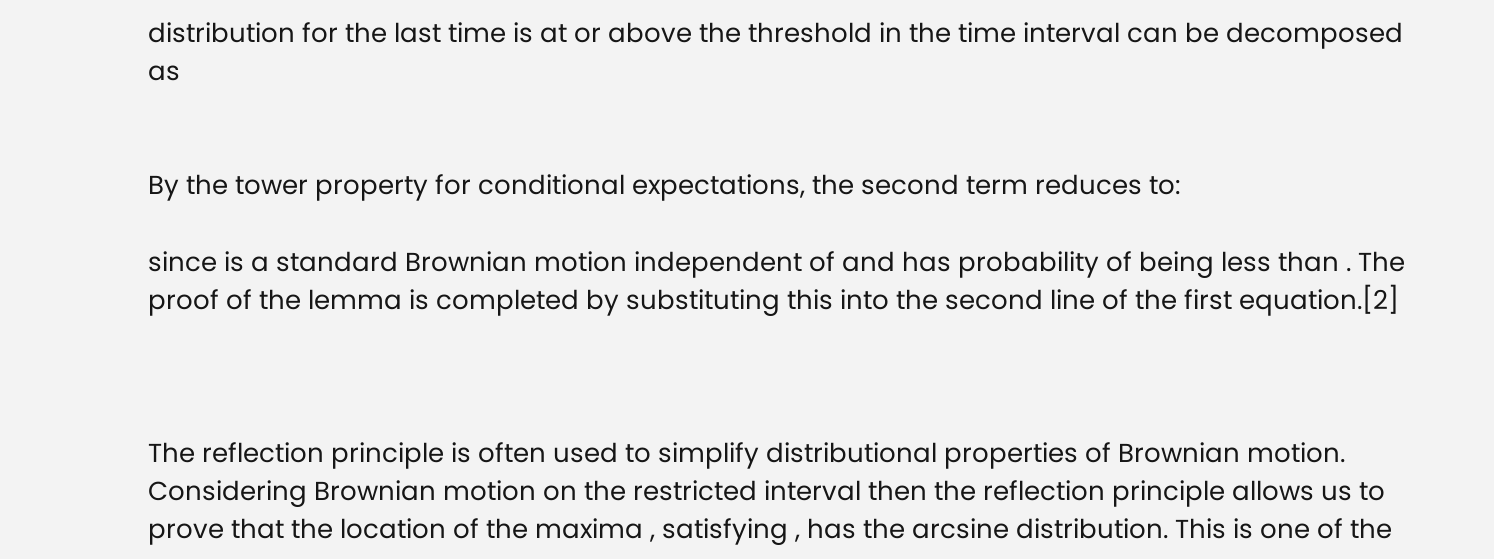distribution for the last time is at or above the threshold in the time interval can be decomposed as


By the tower property for conditional expectations, the second term reduces to:

since is a standard Brownian motion independent of and has probability of being less than . The proof of the lemma is completed by substituting this into the second line of the first equation.[2]



The reflection principle is often used to simplify distributional properties of Brownian motion. Considering Brownian motion on the restricted interval then the reflection principle allows us to prove that the location of the maxima , satisfying , has the arcsine distribution. This is one of the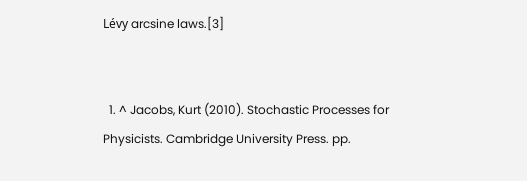Lévy arcsine laws.[3]


  1. ^ Jacobs, Kurt (2010). Stochastic Processes for Physicists. Cambridge University Press. pp.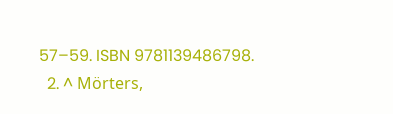57–59. ISBN 9781139486798.
  2. ^ Mörters,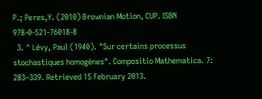P.; Peres,Y. (2010) Brownian Motion, CUP. ISBN 978-0-521-76018-8
  3. ^ Lévy, Paul (1940). "Sur certains processus stochastiques homogènes". Compositio Mathematica. 7: 283–339. Retrieved 15 February 2013.